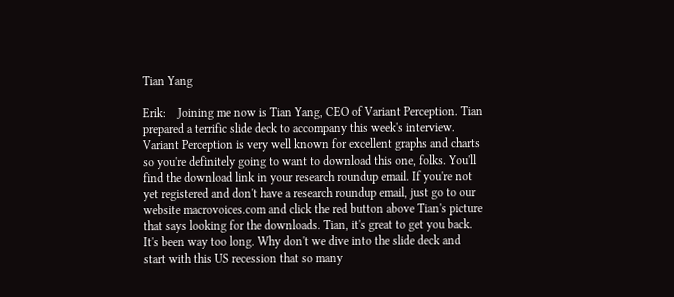Tian Yang

Erik:    Joining me now is Tian Yang, CEO of Variant Perception. Tian prepared a terrific slide deck to accompany this week's interview. Variant Perception is very well known for excellent graphs and charts so you're definitely going to want to download this one, folks. You'll find the download link in your research roundup email. If you're not yet registered and don't have a research roundup email, just go to our website macrovoices.com and click the red button above Tian's picture that says looking for the downloads. Tian, it's great to get you back. It's been way too long. Why don't we dive into the slide deck and start with this US recession that so many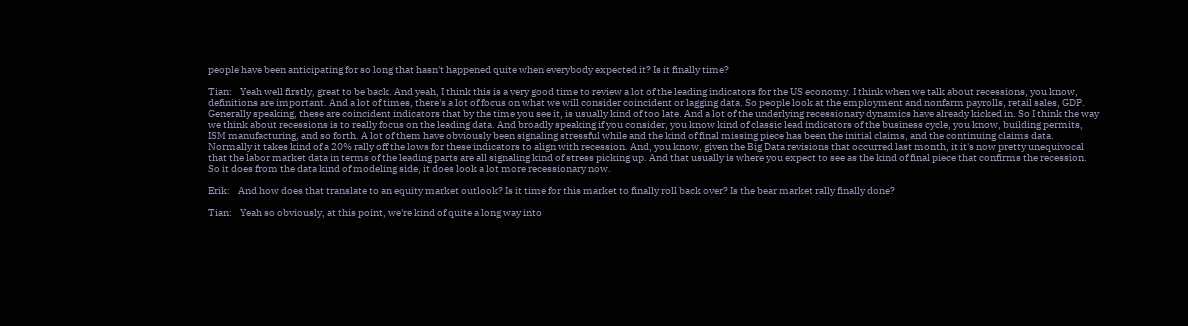people have been anticipating for so long that hasn't happened quite when everybody expected it? Is it finally time?

Tian:    Yeah well firstly, great to be back. And yeah, I think this is a very good time to review a lot of the leading indicators for the US economy. I think when we talk about recessions, you know, definitions are important. And a lot of times, there's a lot of focus on what we will consider coincident or lagging data. So people look at the employment and nonfarm payrolls, retail sales, GDP. Generally speaking, these are coincident indicators that by the time you see it, is usually kind of too late. And a lot of the underlying recessionary dynamics have already kicked in. So I think the way we think about recessions is to really focus on the leading data. And broadly speaking if you consider, you know kind of classic lead indicators of the business cycle, you know, building permits, ISM manufacturing, and so forth. A lot of them have obviously been signaling stressful while and the kind of final missing piece has been the initial claims, and the continuing claims data. Normally it takes kind of a 20% rally off the lows for these indicators to align with recession. And, you know, given the Big Data revisions that occurred last month, it it's now pretty unequivocal that the labor market data in terms of the leading parts are all signaling kind of stress picking up. And that usually is where you expect to see as the kind of final piece that confirms the recession. So it does from the data kind of modeling side, it does look a lot more recessionary now.

Erik:    And how does that translate to an equity market outlook? Is it time for this market to finally roll back over? Is the bear market rally finally done?

Tian:    Yeah so obviously, at this point, we're kind of quite a long way into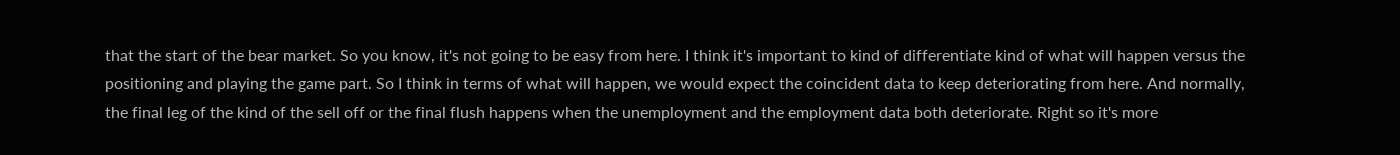that the start of the bear market. So you know, it's not going to be easy from here. I think it's important to kind of differentiate kind of what will happen versus the positioning and playing the game part. So I think in terms of what will happen, we would expect the coincident data to keep deteriorating from here. And normally, the final leg of the kind of the sell off or the final flush happens when the unemployment and the employment data both deteriorate. Right so it's more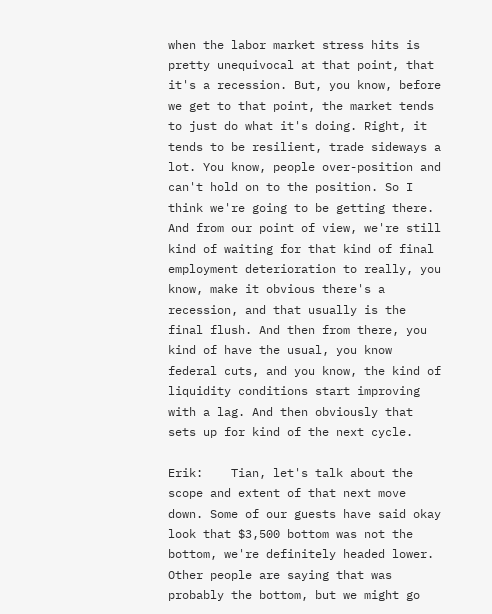when the labor market stress hits is pretty unequivocal at that point, that it's a recession. But, you know, before we get to that point, the market tends to just do what it's doing. Right, it tends to be resilient, trade sideways a lot. You know, people over-position and can't hold on to the position. So I think we're going to be getting there. And from our point of view, we're still kind of waiting for that kind of final employment deterioration to really, you know, make it obvious there's a recession, and that usually is the final flush. And then from there, you kind of have the usual, you know federal cuts, and you know, the kind of liquidity conditions start improving with a lag. And then obviously that sets up for kind of the next cycle.

Erik:    Tian, let's talk about the scope and extent of that next move down. Some of our guests have said okay look that $3,500 bottom was not the bottom, we're definitely headed lower. Other people are saying that was probably the bottom, but we might go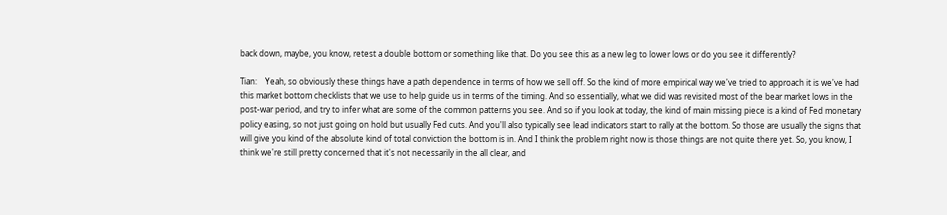back down, maybe, you know, retest a double bottom or something like that. Do you see this as a new leg to lower lows or do you see it differently?

Tian:    Yeah, so obviously these things have a path dependence in terms of how we sell off. So the kind of more empirical way we've tried to approach it is we've had this market bottom checklists that we use to help guide us in terms of the timing. And so essentially, what we did was revisited most of the bear market lows in the post-war period, and try to infer what are some of the common patterns you see. And so if you look at today, the kind of main missing piece is a kind of Fed monetary policy easing, so not just going on hold but usually Fed cuts. And you'll also typically see lead indicators start to rally at the bottom. So those are usually the signs that will give you kind of the absolute kind of total conviction the bottom is in. And I think the problem right now is those things are not quite there yet. So, you know, I think we're still pretty concerned that it's not necessarily in the all clear, and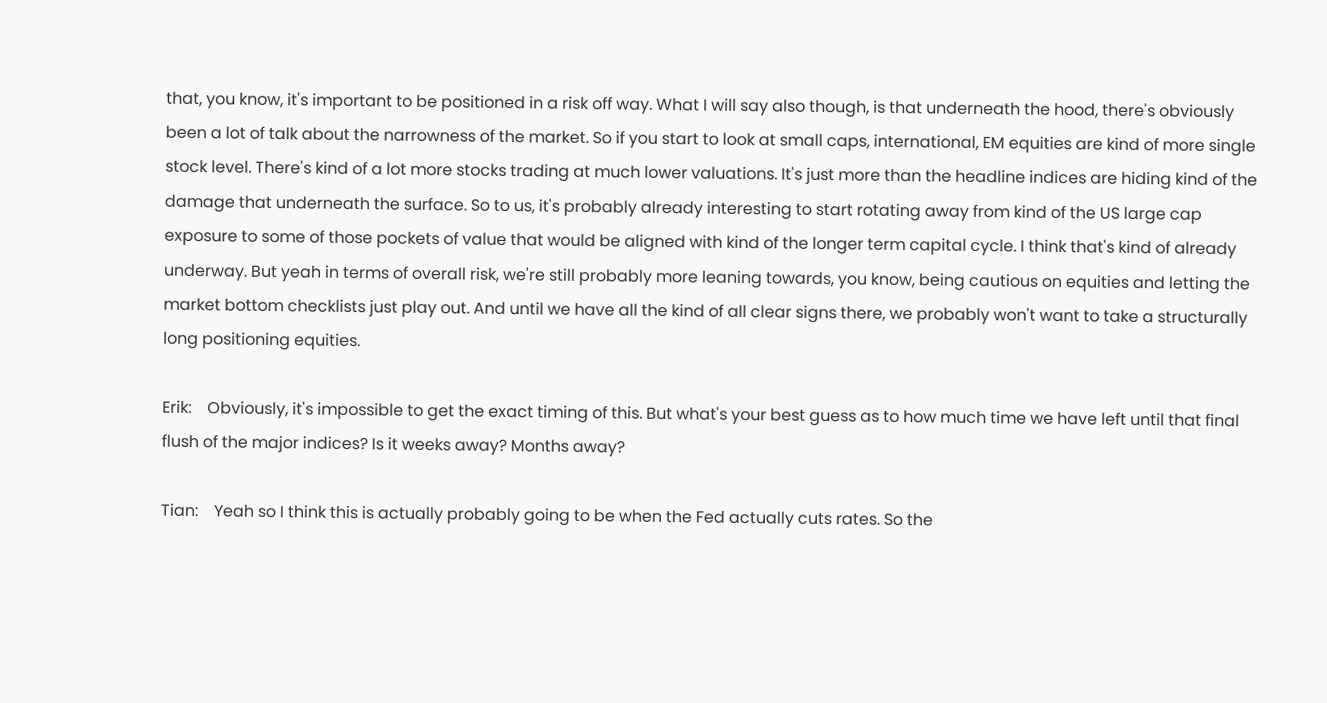that, you know, it's important to be positioned in a risk off way. What I will say also though, is that underneath the hood, there's obviously been a lot of talk about the narrowness of the market. So if you start to look at small caps, international, EM equities are kind of more single stock level. There's kind of a lot more stocks trading at much lower valuations. It's just more than the headline indices are hiding kind of the damage that underneath the surface. So to us, it's probably already interesting to start rotating away from kind of the US large cap exposure to some of those pockets of value that would be aligned with kind of the longer term capital cycle. I think that's kind of already underway. But yeah in terms of overall risk, we're still probably more leaning towards, you know, being cautious on equities and letting the market bottom checklists just play out. And until we have all the kind of all clear signs there, we probably won't want to take a structurally long positioning equities.

Erik:    Obviously, it's impossible to get the exact timing of this. But what's your best guess as to how much time we have left until that final flush of the major indices? Is it weeks away? Months away?

Tian:    Yeah so I think this is actually probably going to be when the Fed actually cuts rates. So the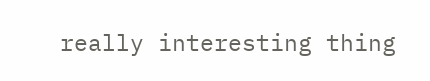really interesting thing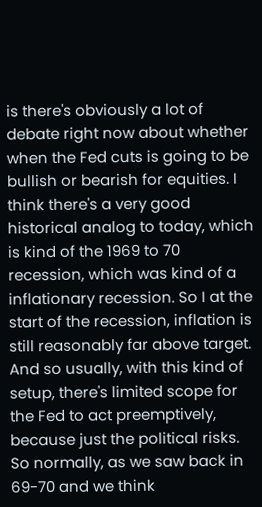is there's obviously a lot of debate right now about whether when the Fed cuts is going to be bullish or bearish for equities. I think there's a very good historical analog to today, which is kind of the 1969 to 70 recession, which was kind of a inflationary recession. So I at the start of the recession, inflation is still reasonably far above target. And so usually, with this kind of setup, there's limited scope for the Fed to act preemptively, because just the political risks. So normally, as we saw back in 69-70 and we think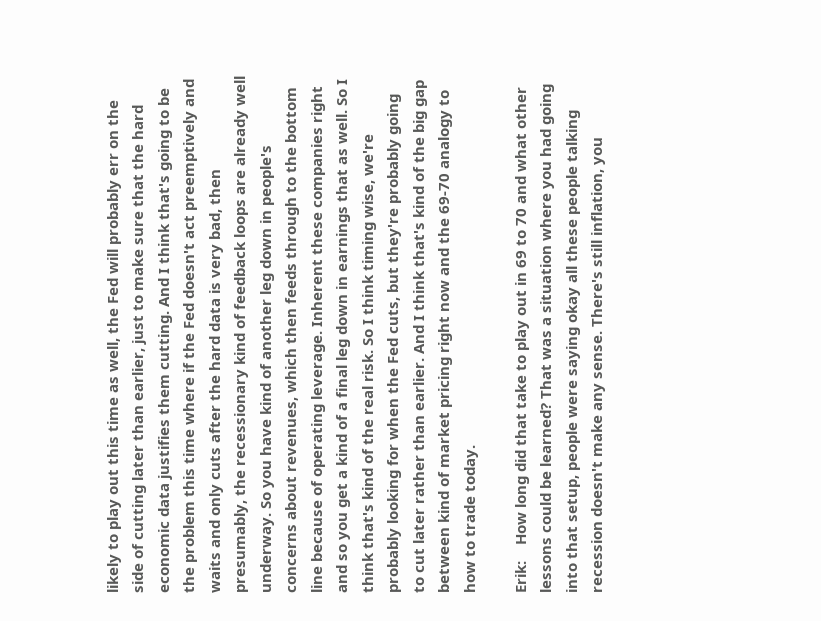likely to play out this time as well, the Fed will probably err on the side of cutting later than earlier, just to make sure that the hard economic data justifies them cutting. And I think that's going to be the problem this time where if the Fed doesn't act preemptively and waits and only cuts after the hard data is very bad, then presumably, the recessionary kind of feedback loops are already well underway. So you have kind of another leg down in people's concerns about revenues, which then feeds through to the bottom line because of operating leverage. Inherent these companies right and so you get a kind of a final leg down in earnings that as well. So I think that's kind of the real risk. So I think timing wise, we're probably looking for when the Fed cuts, but they're probably going to cut later rather than earlier. And I think that's kind of the big gap between kind of market pricing right now and the 69-70 analogy to how to trade today.

Erik:    How long did that take to play out in 69 to 70 and what other lessons could be learned? That was a situation where you had going into that setup, people were saying okay all these people talking recession doesn't make any sense. There's still inflation, you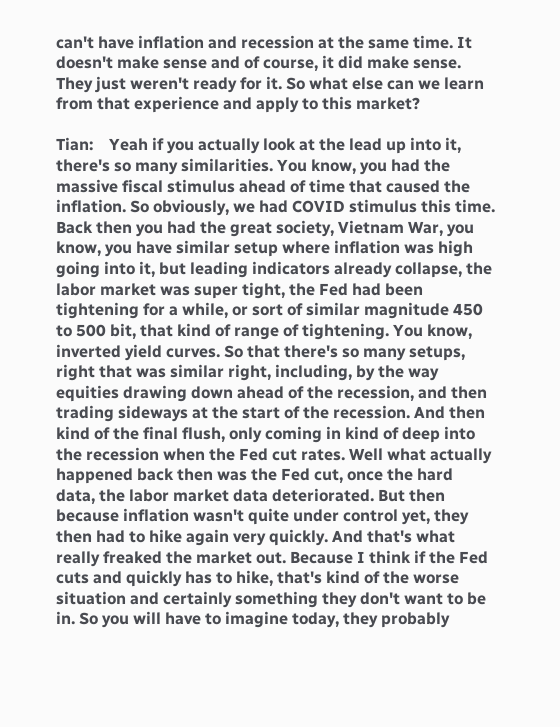can't have inflation and recession at the same time. It doesn't make sense and of course, it did make sense. They just weren't ready for it. So what else can we learn from that experience and apply to this market?

Tian:    Yeah if you actually look at the lead up into it, there's so many similarities. You know, you had the massive fiscal stimulus ahead of time that caused the inflation. So obviously, we had COVID stimulus this time. Back then you had the great society, Vietnam War, you know, you have similar setup where inflation was high going into it, but leading indicators already collapse, the labor market was super tight, the Fed had been tightening for a while, or sort of similar magnitude 450 to 500 bit, that kind of range of tightening. You know, inverted yield curves. So that there's so many setups, right that was similar right, including, by the way equities drawing down ahead of the recession, and then trading sideways at the start of the recession. And then kind of the final flush, only coming in kind of deep into the recession when the Fed cut rates. Well what actually happened back then was the Fed cut, once the hard data, the labor market data deteriorated. But then because inflation wasn't quite under control yet, they then had to hike again very quickly. And that's what really freaked the market out. Because I think if the Fed cuts and quickly has to hike, that's kind of the worse situation and certainly something they don't want to be in. So you will have to imagine today, they probably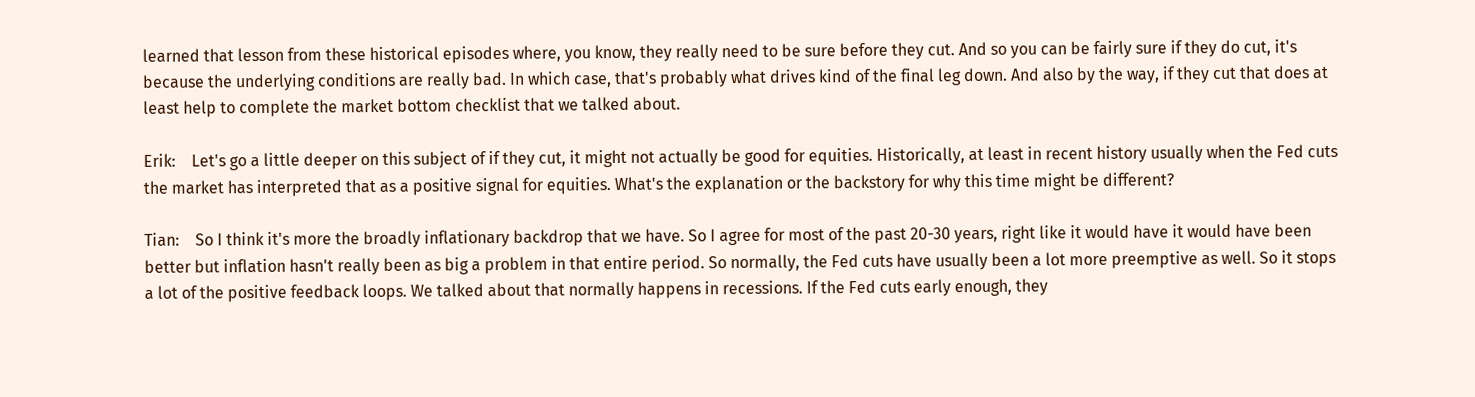learned that lesson from these historical episodes where, you know, they really need to be sure before they cut. And so you can be fairly sure if they do cut, it's because the underlying conditions are really bad. In which case, that's probably what drives kind of the final leg down. And also by the way, if they cut that does at least help to complete the market bottom checklist that we talked about.

Erik:    Let's go a little deeper on this subject of if they cut, it might not actually be good for equities. Historically, at least in recent history usually when the Fed cuts the market has interpreted that as a positive signal for equities. What's the explanation or the backstory for why this time might be different?

Tian:    So I think it's more the broadly inflationary backdrop that we have. So I agree for most of the past 20-30 years, right like it would have it would have been better but inflation hasn't really been as big a problem in that entire period. So normally, the Fed cuts have usually been a lot more preemptive as well. So it stops a lot of the positive feedback loops. We talked about that normally happens in recessions. If the Fed cuts early enough, they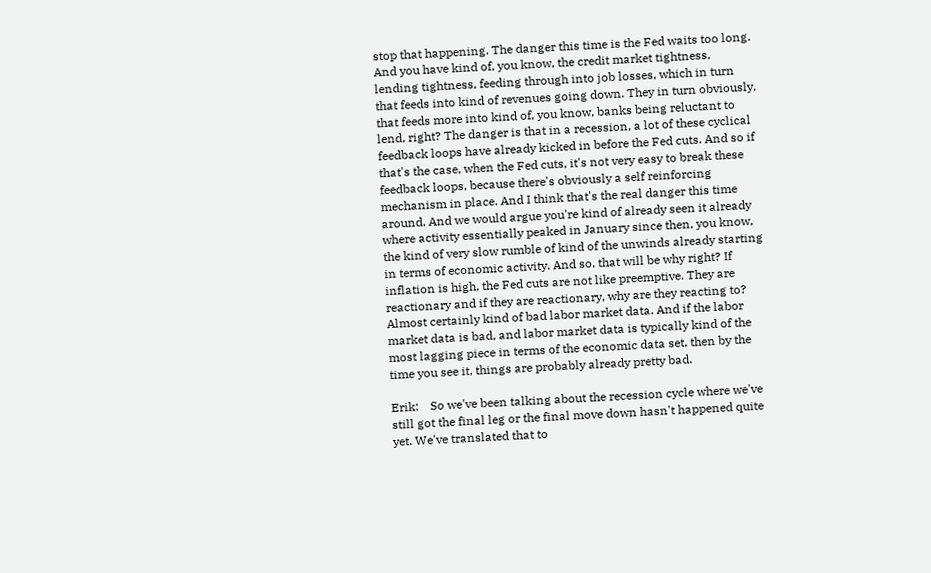stop that happening. The danger this time is the Fed waits too long. And you have kind of, you know, the credit market tightness, lending tightness, feeding through into job losses, which in turn that feeds into kind of revenues going down. They in turn obviously, that feeds more into kind of, you know, banks being reluctant to lend, right? The danger is that in a recession, a lot of these cyclical feedback loops have already kicked in before the Fed cuts. And so if that's the case, when the Fed cuts, it's not very easy to break these feedback loops, because there's obviously a self reinforcing mechanism in place. And I think that's the real danger this time around. And we would argue you're kind of already seen it already where activity essentially peaked in January since then, you know, the kind of very slow rumble of kind of the unwinds already starting in terms of economic activity. And so, that will be why right? If inflation is high, the Fed cuts are not like preemptive. They are reactionary and if they are reactionary, why are they reacting to? Almost certainly kind of bad labor market data. And if the labor market data is bad, and labor market data is typically kind of the most lagging piece in terms of the economic data set, then by the time you see it, things are probably already pretty bad.

Erik:    So we've been talking about the recession cycle where we've still got the final leg or the final move down hasn't happened quite yet. We've translated that to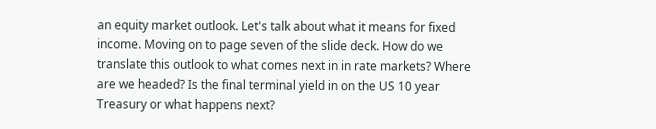an equity market outlook. Let's talk about what it means for fixed income. Moving on to page seven of the slide deck. How do we translate this outlook to what comes next in in rate markets? Where are we headed? Is the final terminal yield in on the US 10 year Treasury or what happens next?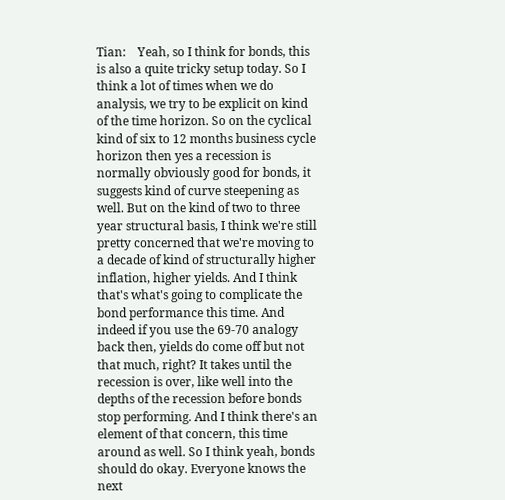Tian:    Yeah, so I think for bonds, this is also a quite tricky setup today. So I think a lot of times when we do analysis, we try to be explicit on kind of the time horizon. So on the cyclical kind of six to 12 months business cycle horizon then yes a recession is normally obviously good for bonds, it suggests kind of curve steepening as well. But on the kind of two to three year structural basis, I think we're still pretty concerned that we're moving to a decade of kind of structurally higher inflation, higher yields. And I think that's what's going to complicate the bond performance this time. And indeed if you use the 69-70 analogy back then, yields do come off but not that much, right? It takes until the recession is over, like well into the depths of the recession before bonds stop performing. And I think there's an element of that concern, this time around as well. So I think yeah, bonds should do okay. Everyone knows the next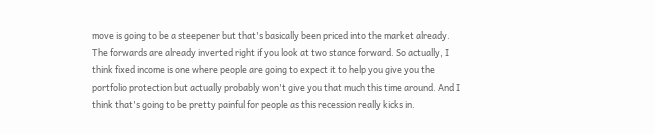move is going to be a steepener but that's basically been priced into the market already. The forwards are already inverted right if you look at two stance forward. So actually, I think fixed income is one where people are going to expect it to help you give you the portfolio protection but actually probably won't give you that much this time around. And I think that's going to be pretty painful for people as this recession really kicks in.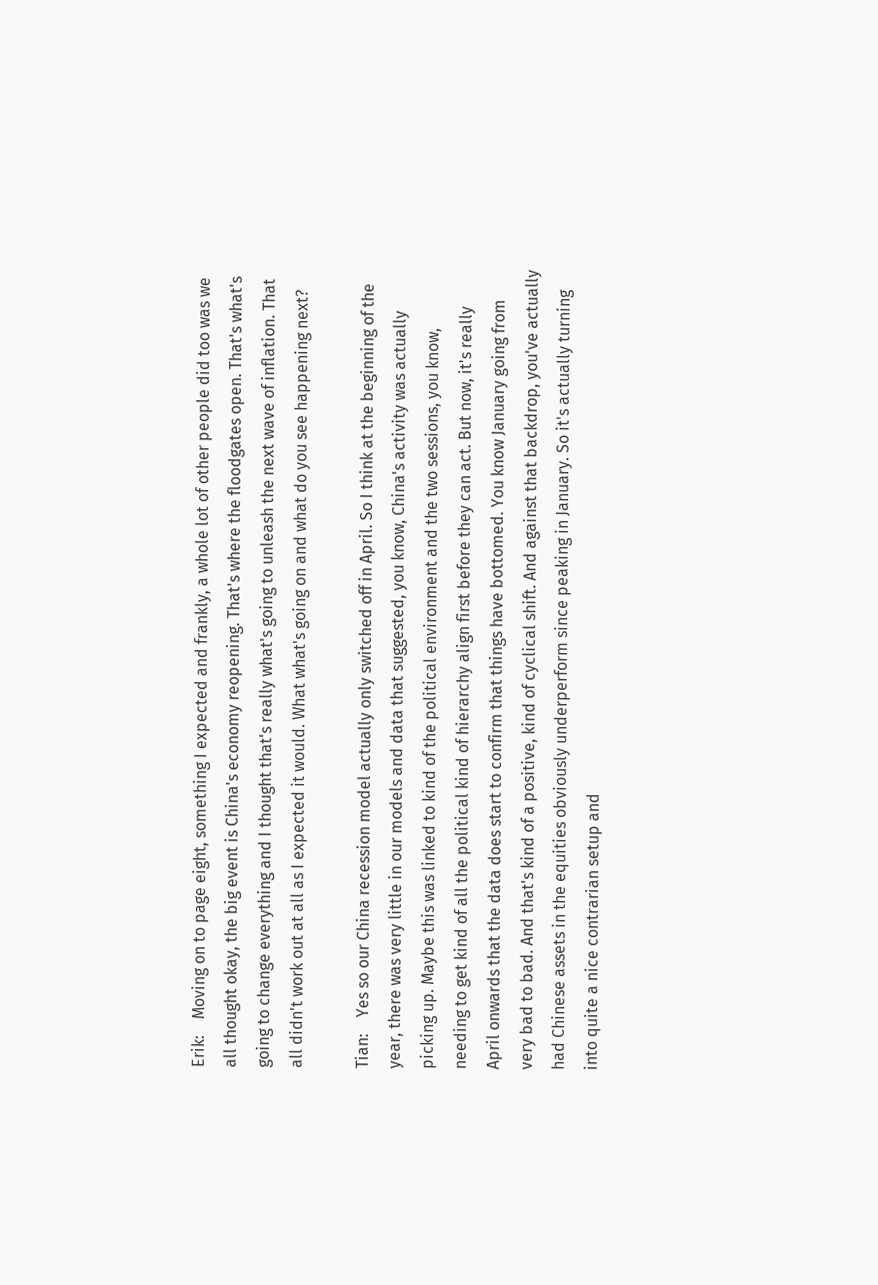Erik:    Moving on to page eight, something I expected and frankly, a whole lot of other people did too was we all thought okay, the big event is China's economy reopening. That's where the floodgates open. That's what's going to change everything and I thought that's really what's going to unleash the next wave of inflation. That all didn't work out at all as I expected it would. What what's going on and what do you see happening next?

Tian:    Yes so our China recession model actually only switched off in April. So I think at the beginning of the year, there was very little in our models and data that suggested, you know, China's activity was actually picking up. Maybe this was linked to kind of the political environment and the two sessions, you know, needing to get kind of all the political kind of hierarchy align first before they can act. But now, it's really April onwards that the data does start to confirm that things have bottomed. You know January going from very bad to bad. And that's kind of a positive, kind of cyclical shift. And against that backdrop, you've actually had Chinese assets in the equities obviously underperform since peaking in January. So it's actually turning into quite a nice contrarian setup and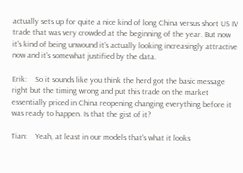actually sets up for quite a nice kind of long China versus short US IV trade that was very crowded at the beginning of the year. But now it's kind of being unwound it's actually looking increasingly attractive now and it's somewhat justified by the data.

Erik:    So it sounds like you think the herd got the basic message right but the timing wrong and put this trade on the market essentially priced in China reopening changing everything before it was ready to happen. Is that the gist of it?

Tian:    Yeah, at least in our models that's what it looks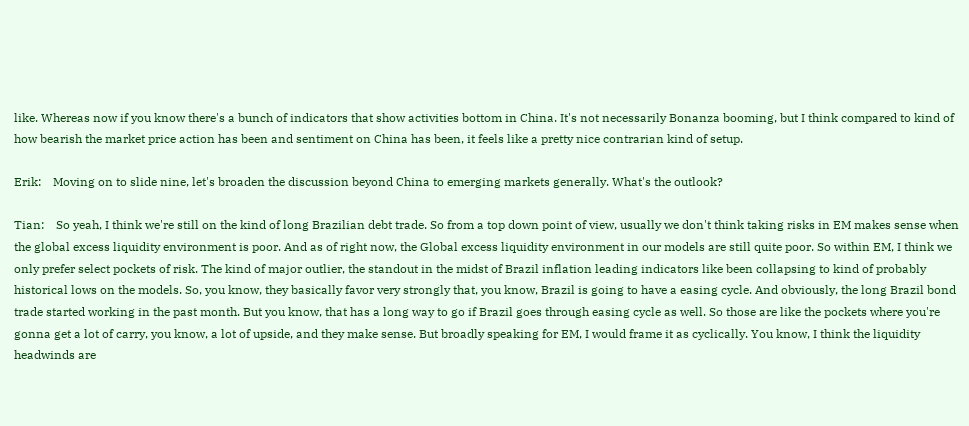like. Whereas now if you know there's a bunch of indicators that show activities bottom in China. It's not necessarily Bonanza booming, but I think compared to kind of how bearish the market price action has been and sentiment on China has been, it feels like a pretty nice contrarian kind of setup.

Erik:    Moving on to slide nine, let's broaden the discussion beyond China to emerging markets generally. What's the outlook?

Tian:    So yeah, I think we're still on the kind of long Brazilian debt trade. So from a top down point of view, usually we don't think taking risks in EM makes sense when the global excess liquidity environment is poor. And as of right now, the Global excess liquidity environment in our models are still quite poor. So within EM, I think we only prefer select pockets of risk. The kind of major outlier, the standout in the midst of Brazil inflation leading indicators like been collapsing to kind of probably historical lows on the models. So, you know, they basically favor very strongly that, you know, Brazil is going to have a easing cycle. And obviously, the long Brazil bond trade started working in the past month. But you know, that has a long way to go if Brazil goes through easing cycle as well. So those are like the pockets where you're gonna get a lot of carry, you know, a lot of upside, and they make sense. But broadly speaking for EM, I would frame it as cyclically. You know, I think the liquidity headwinds are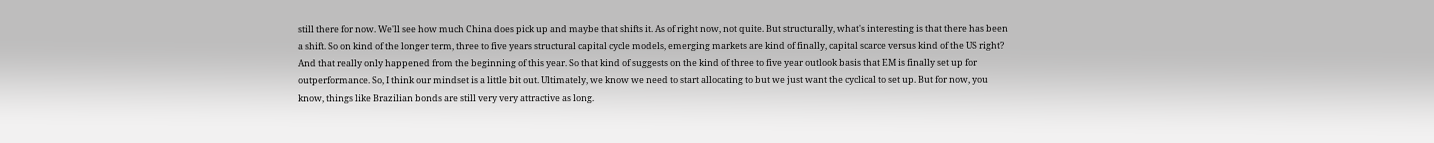still there for now. We'll see how much China does pick up and maybe that shifts it. As of right now, not quite. But structurally, what's interesting is that there has been a shift. So on kind of the longer term, three to five years structural capital cycle models, emerging markets are kind of finally, capital scarce versus kind of the US right? And that really only happened from the beginning of this year. So that kind of suggests on the kind of three to five year outlook basis that EM is finally set up for outperformance. So, I think our mindset is a little bit out. Ultimately, we know we need to start allocating to but we just want the cyclical to set up. But for now, you know, things like Brazilian bonds are still very very attractive as long.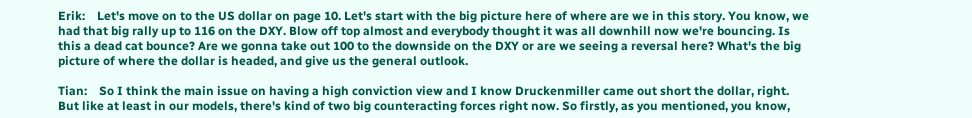Erik:    Let's move on to the US dollar on page 10. Let's start with the big picture here of where are we in this story. You know, we had that big rally up to 116 on the DXY. Blow off top almost and everybody thought it was all downhill now we're bouncing. Is this a dead cat bounce? Are we gonna take out 100 to the downside on the DXY or are we seeing a reversal here? What's the big picture of where the dollar is headed, and give us the general outlook.

Tian:    So I think the main issue on having a high conviction view and I know Druckenmiller came out short the dollar, right. But like at least in our models, there's kind of two big counteracting forces right now. So firstly, as you mentioned, you know,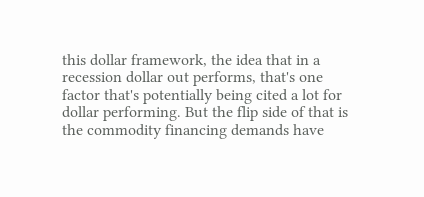this dollar framework, the idea that in a recession dollar out performs, that's one factor that's potentially being cited a lot for dollar performing. But the flip side of that is the commodity financing demands have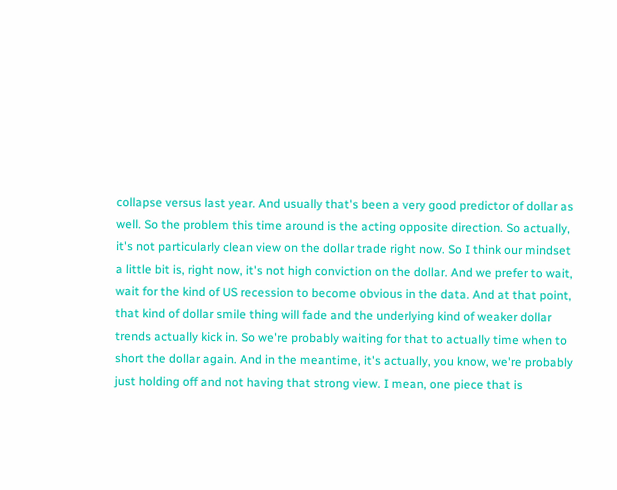collapse versus last year. And usually that's been a very good predictor of dollar as well. So the problem this time around is the acting opposite direction. So actually, it's not particularly clean view on the dollar trade right now. So I think our mindset a little bit is, right now, it's not high conviction on the dollar. And we prefer to wait, wait for the kind of US recession to become obvious in the data. And at that point, that kind of dollar smile thing will fade and the underlying kind of weaker dollar trends actually kick in. So we're probably waiting for that to actually time when to short the dollar again. And in the meantime, it's actually, you know, we're probably just holding off and not having that strong view. I mean, one piece that is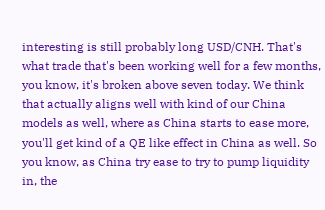interesting is still probably long USD/CNH. That's what trade that's been working well for a few months, you know, it's broken above seven today. We think that actually aligns well with kind of our China models as well, where as China starts to ease more, you'll get kind of a QE like effect in China as well. So you know, as China try ease to try to pump liquidity in, the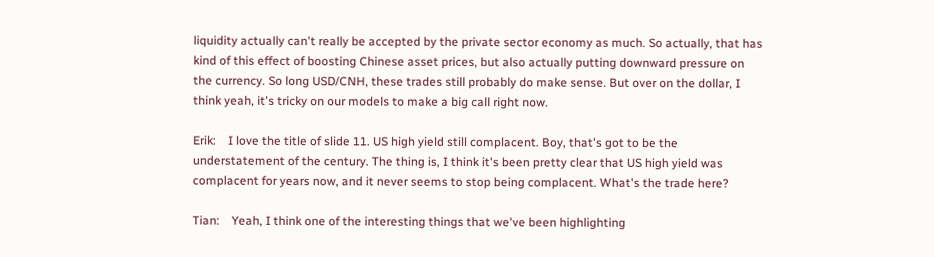liquidity actually can't really be accepted by the private sector economy as much. So actually, that has kind of this effect of boosting Chinese asset prices, but also actually putting downward pressure on the currency. So long USD/CNH, these trades still probably do make sense. But over on the dollar, I think yeah, it's tricky on our models to make a big call right now.

Erik:    I love the title of slide 11. US high yield still complacent. Boy, that's got to be the understatement of the century. The thing is, I think it's been pretty clear that US high yield was complacent for years now, and it never seems to stop being complacent. What's the trade here?

Tian:    Yeah, I think one of the interesting things that we've been highlighting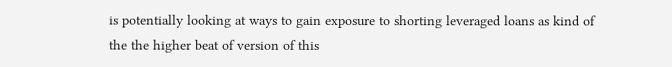is potentially looking at ways to gain exposure to shorting leveraged loans as kind of the the higher beat of version of this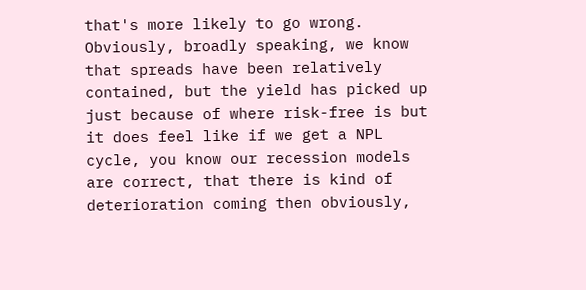that's more likely to go wrong. Obviously, broadly speaking, we know that spreads have been relatively contained, but the yield has picked up just because of where risk-free is but it does feel like if we get a NPL cycle, you know our recession models are correct, that there is kind of deterioration coming then obviously,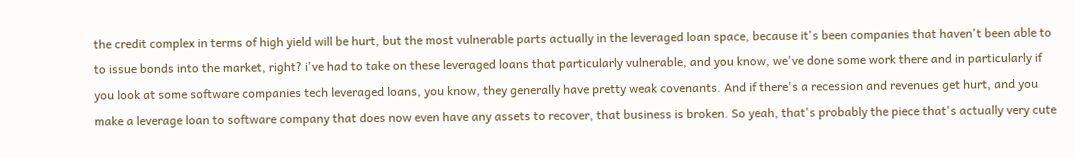the credit complex in terms of high yield will be hurt, but the most vulnerable parts actually in the leveraged loan space, because it's been companies that haven't been able to to issue bonds into the market, right? i've had to take on these leveraged loans that particularly vulnerable, and you know, we've done some work there and in particularly if you look at some software companies tech leveraged loans, you know, they generally have pretty weak covenants. And if there's a recession and revenues get hurt, and you make a leverage loan to software company that does now even have any assets to recover, that business is broken. So yeah, that's probably the piece that's actually very cute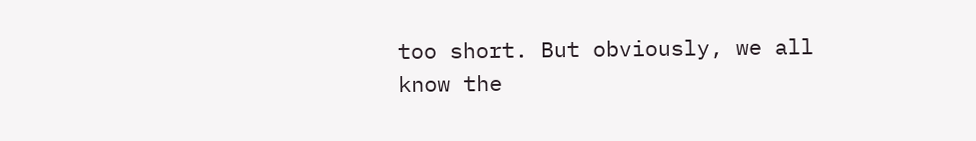too short. But obviously, we all know the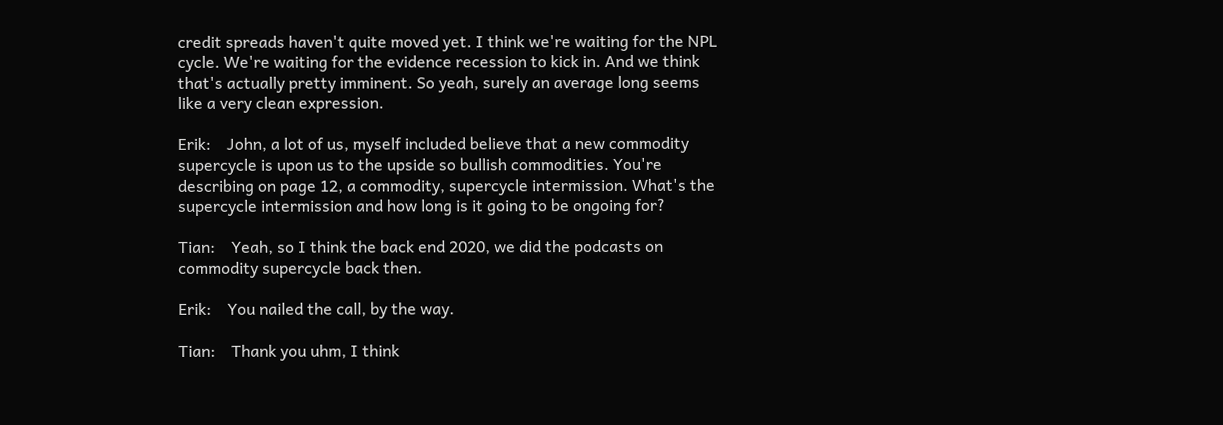credit spreads haven't quite moved yet. I think we're waiting for the NPL cycle. We're waiting for the evidence recession to kick in. And we think that's actually pretty imminent. So yeah, surely an average long seems like a very clean expression.

Erik:    John, a lot of us, myself included believe that a new commodity supercycle is upon us to the upside so bullish commodities. You're describing on page 12, a commodity, supercycle intermission. What's the supercycle intermission and how long is it going to be ongoing for?

Tian:    Yeah, so I think the back end 2020, we did the podcasts on commodity supercycle back then.

Erik:    You nailed the call, by the way.

Tian:    Thank you uhm, I think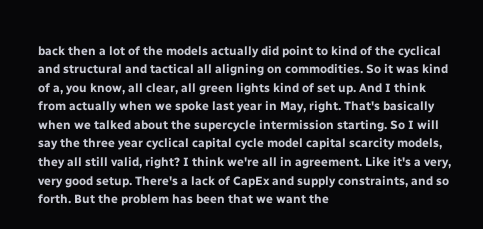back then a lot of the models actually did point to kind of the cyclical and structural and tactical all aligning on commodities. So it was kind of a, you know, all clear, all green lights kind of set up. And I think from actually when we spoke last year in May, right. That's basically when we talked about the supercycle intermission starting. So I will say the three year cyclical capital cycle model capital scarcity models, they all still valid, right? I think we're all in agreement. Like it's a very, very good setup. There's a lack of CapEx and supply constraints, and so forth. But the problem has been that we want the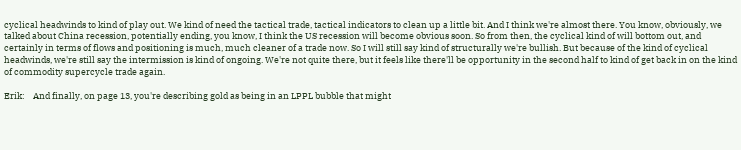cyclical headwinds to kind of play out. We kind of need the tactical trade, tactical indicators to clean up a little bit. And I think we're almost there. You know, obviously, we talked about China recession, potentially ending, you know, I think the US recession will become obvious soon. So from then, the cyclical kind of will bottom out, and certainly in terms of flows and positioning is much, much cleaner of a trade now. So I will still say kind of structurally we're bullish. But because of the kind of cyclical headwinds, we're still say the intermission is kind of ongoing. We're not quite there, but it feels like there'll be opportunity in the second half to kind of get back in on the kind of commodity supercycle trade again.

Erik:    And finally, on page 13, you're describing gold as being in an LPPL bubble that might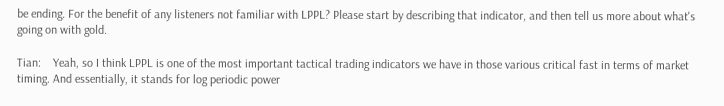be ending. For the benefit of any listeners not familiar with LPPL? Please start by describing that indicator, and then tell us more about what's going on with gold.

Tian:    Yeah, so I think LPPL is one of the most important tactical trading indicators we have in those various critical fast in terms of market timing. And essentially, it stands for log periodic power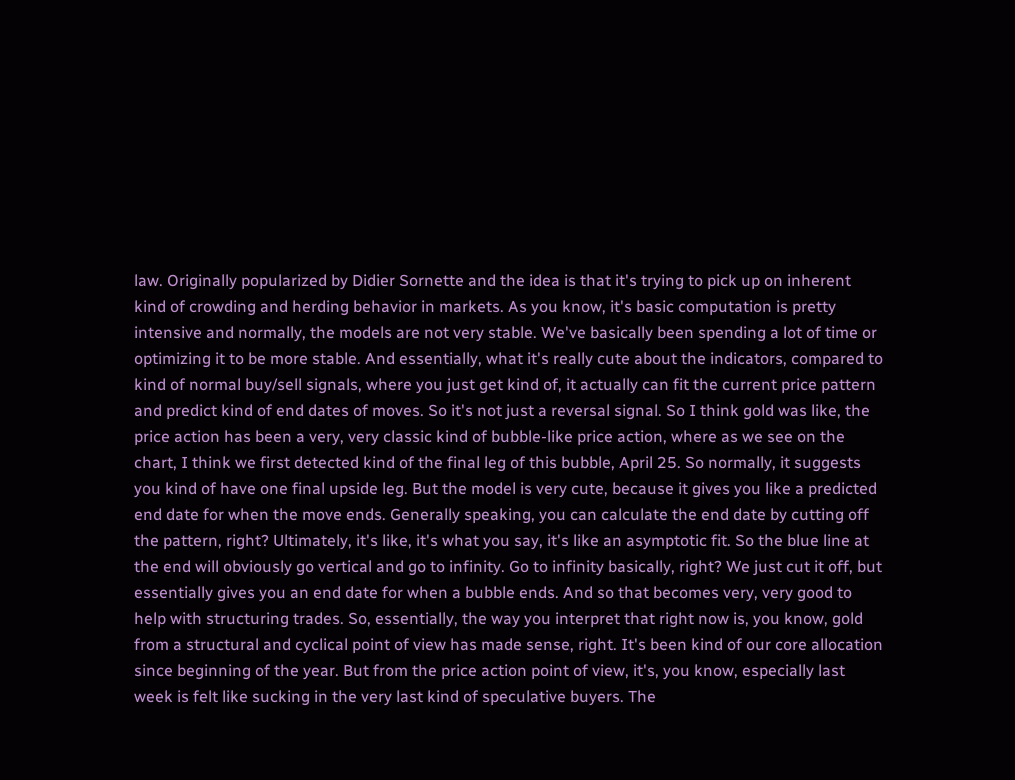law. Originally popularized by Didier Sornette and the idea is that it's trying to pick up on inherent kind of crowding and herding behavior in markets. As you know, it's basic computation is pretty intensive and normally, the models are not very stable. We've basically been spending a lot of time or optimizing it to be more stable. And essentially, what it's really cute about the indicators, compared to kind of normal buy/sell signals, where you just get kind of, it actually can fit the current price pattern and predict kind of end dates of moves. So it's not just a reversal signal. So I think gold was like, the price action has been a very, very classic kind of bubble-like price action, where as we see on the chart, I think we first detected kind of the final leg of this bubble, April 25. So normally, it suggests you kind of have one final upside leg. But the model is very cute, because it gives you like a predicted end date for when the move ends. Generally speaking, you can calculate the end date by cutting off the pattern, right? Ultimately, it's like, it's what you say, it's like an asymptotic fit. So the blue line at the end will obviously go vertical and go to infinity. Go to infinity basically, right? We just cut it off, but essentially gives you an end date for when a bubble ends. And so that becomes very, very good to help with structuring trades. So, essentially, the way you interpret that right now is, you know, gold from a structural and cyclical point of view has made sense, right. It's been kind of our core allocation since beginning of the year. But from the price action point of view, it's, you know, especially last week is felt like sucking in the very last kind of speculative buyers. The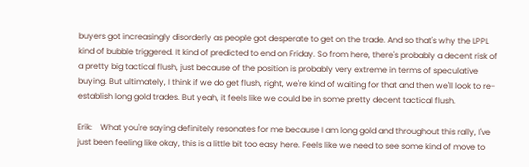buyers got increasingly disorderly as people got desperate to get on the trade. And so that's why the LPPL kind of bubble triggered. It kind of predicted to end on Friday. So from here, there's probably a decent risk of a pretty big tactical flush, just because of the position is probably very extreme in terms of speculative buying. But ultimately, I think if we do get flush, right, we're kind of waiting for that and then we'll look to re-establish long gold trades. But yeah, it feels like we could be in some pretty decent tactical flush.

Erik:    What you're saying definitely resonates for me because I am long gold and throughout this rally, I've just been feeling like okay, this is a little bit too easy here. Feels like we need to see some kind of move to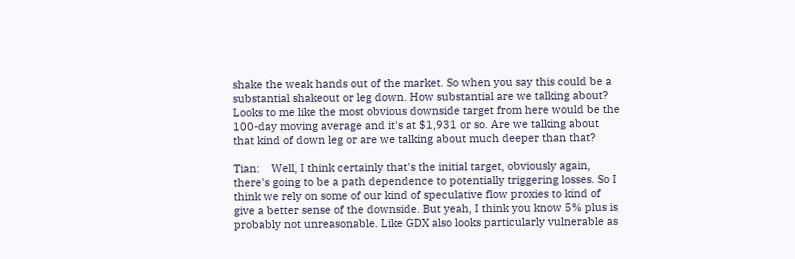shake the weak hands out of the market. So when you say this could be a substantial shakeout or leg down. How substantial are we talking about? Looks to me like the most obvious downside target from here would be the 100-day moving average and it's at $1,931 or so. Are we talking about that kind of down leg or are we talking about much deeper than that?

Tian:    Well, I think certainly that's the initial target, obviously again, there's going to be a path dependence to potentially triggering losses. So I think we rely on some of our kind of speculative flow proxies to kind of give a better sense of the downside. But yeah, I think you know 5% plus is probably not unreasonable. Like GDX also looks particularly vulnerable as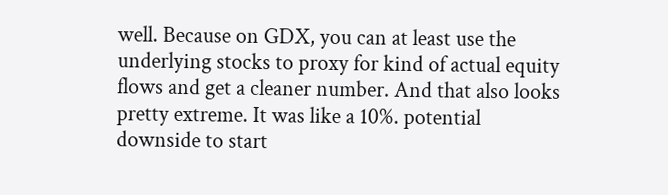well. Because on GDX, you can at least use the underlying stocks to proxy for kind of actual equity flows and get a cleaner number. And that also looks pretty extreme. It was like a 10%. potential downside to start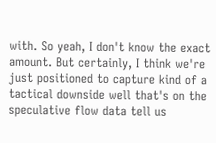with. So yeah, I don't know the exact amount. But certainly, I think we're just positioned to capture kind of a tactical downside well that's on the speculative flow data tell us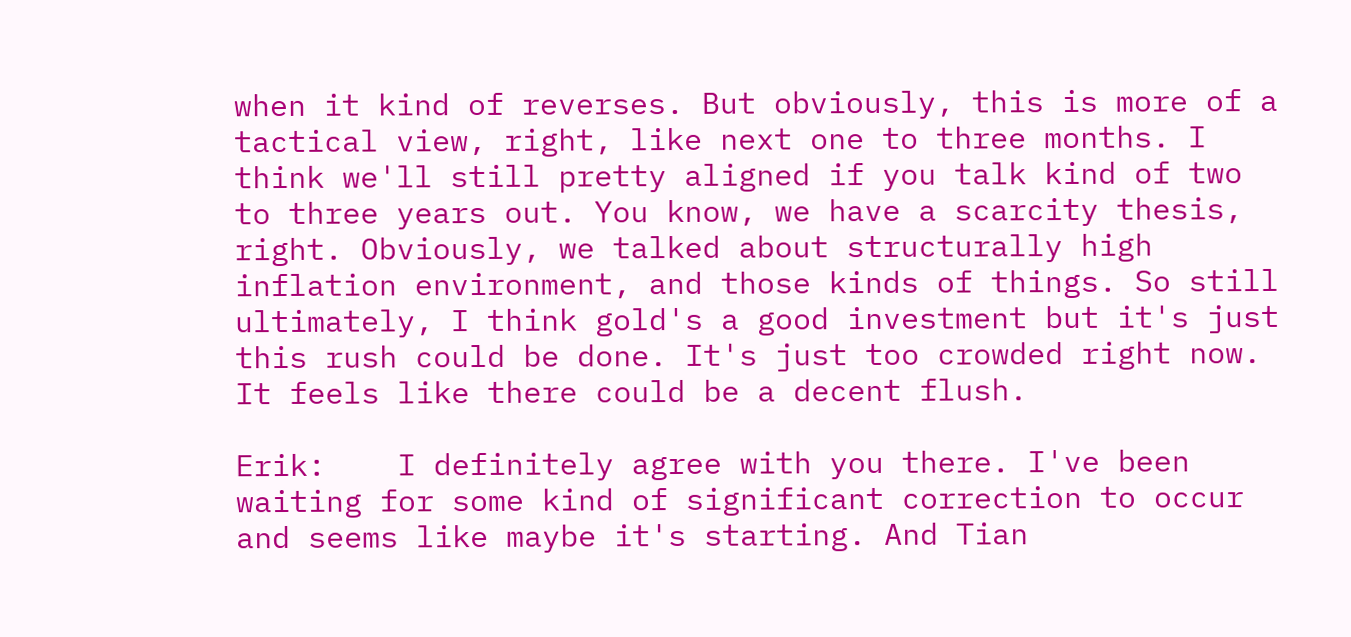when it kind of reverses. But obviously, this is more of a tactical view, right, like next one to three months. I think we'll still pretty aligned if you talk kind of two to three years out. You know, we have a scarcity thesis, right. Obviously, we talked about structurally high inflation environment, and those kinds of things. So still ultimately, I think gold's a good investment but it's just this rush could be done. It's just too crowded right now. It feels like there could be a decent flush.

Erik:    I definitely agree with you there. I've been waiting for some kind of significant correction to occur and seems like maybe it's starting. And Tian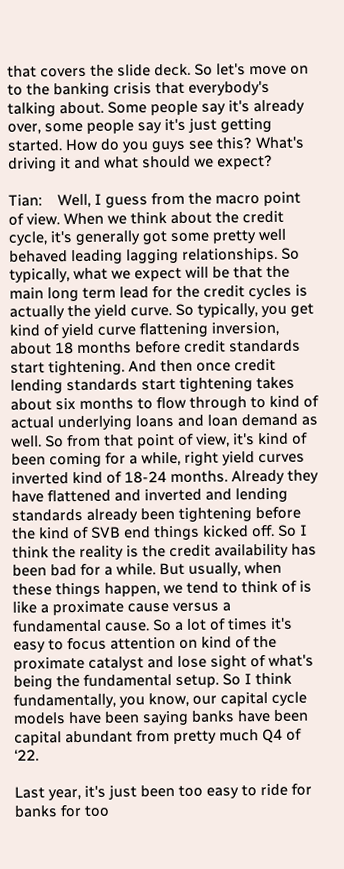that covers the slide deck. So let's move on to the banking crisis that everybody's talking about. Some people say it's already over, some people say it's just getting started. How do you guys see this? What's driving it and what should we expect?

Tian:    Well, I guess from the macro point of view. When we think about the credit cycle, it's generally got some pretty well behaved leading lagging relationships. So typically, what we expect will be that the main long term lead for the credit cycles is actually the yield curve. So typically, you get kind of yield curve flattening inversion, about 18 months before credit standards start tightening. And then once credit lending standards start tightening takes about six months to flow through to kind of actual underlying loans and loan demand as well. So from that point of view, it's kind of been coming for a while, right yield curves inverted kind of 18-24 months. Already they have flattened and inverted and lending standards already been tightening before the kind of SVB end things kicked off. So I think the reality is the credit availability has been bad for a while. But usually, when these things happen, we tend to think of is like a proximate cause versus a fundamental cause. So a lot of times it's easy to focus attention on kind of the proximate catalyst and lose sight of what's being the fundamental setup. So I think fundamentally, you know, our capital cycle models have been saying banks have been capital abundant from pretty much Q4 of ‘22.

Last year, it's just been too easy to ride for banks for too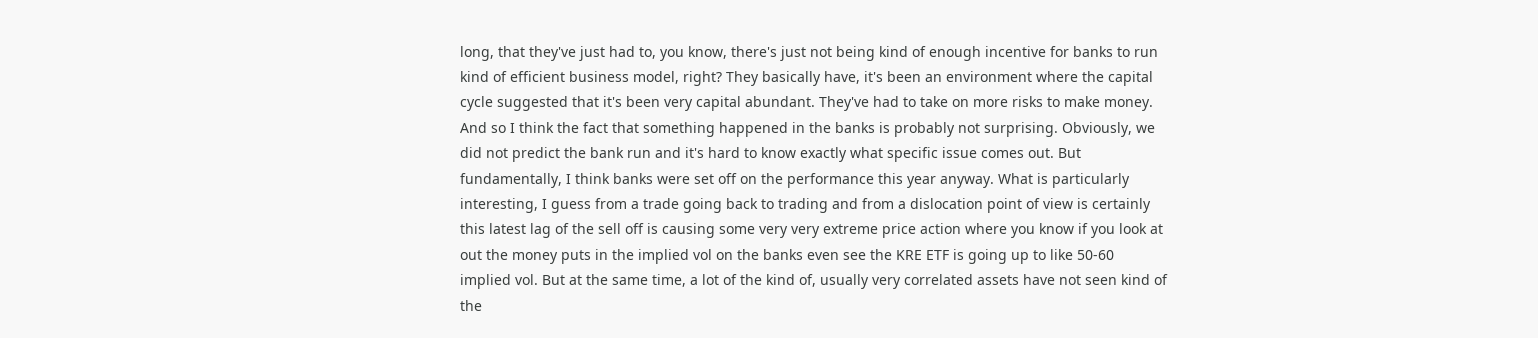long, that they've just had to, you know, there's just not being kind of enough incentive for banks to run kind of efficient business model, right? They basically have, it's been an environment where the capital cycle suggested that it's been very capital abundant. They've had to take on more risks to make money. And so I think the fact that something happened in the banks is probably not surprising. Obviously, we did not predict the bank run and it's hard to know exactly what specific issue comes out. But fundamentally, I think banks were set off on the performance this year anyway. What is particularly interesting, I guess from a trade going back to trading and from a dislocation point of view is certainly this latest lag of the sell off is causing some very very extreme price action where you know if you look at out the money puts in the implied vol on the banks even see the KRE ETF is going up to like 50-60 implied vol. But at the same time, a lot of the kind of, usually very correlated assets have not seen kind of the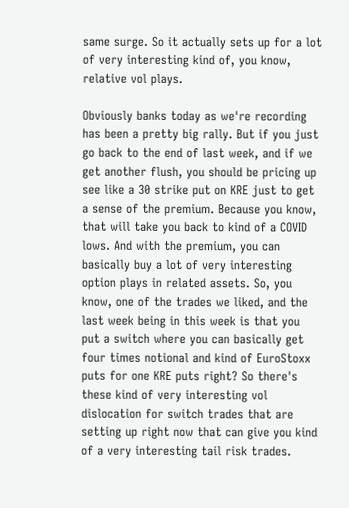same surge. So it actually sets up for a lot of very interesting kind of, you know, relative vol plays.

Obviously banks today as we're recording has been a pretty big rally. But if you just go back to the end of last week, and if we get another flush, you should be pricing up see like a 30 strike put on KRE just to get a sense of the premium. Because you know, that will take you back to kind of a COVID lows. And with the premium, you can basically buy a lot of very interesting option plays in related assets. So, you know, one of the trades we liked, and the last week being in this week is that you put a switch where you can basically get four times notional and kind of EuroStoxx puts for one KRE puts right? So there's these kind of very interesting vol dislocation for switch trades that are setting up right now that can give you kind of a very interesting tail risk trades.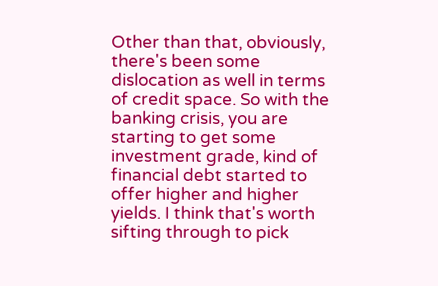Other than that, obviously, there's been some dislocation as well in terms of credit space. So with the banking crisis, you are starting to get some investment grade, kind of financial debt started to offer higher and higher yields. I think that's worth sifting through to pick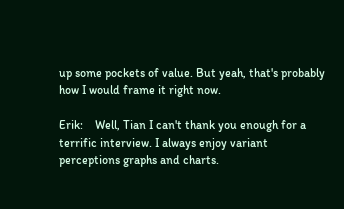up some pockets of value. But yeah, that's probably how I would frame it right now.

Erik:    Well, Tian I can't thank you enough for a terrific interview. I always enjoy variant perceptions graphs and charts.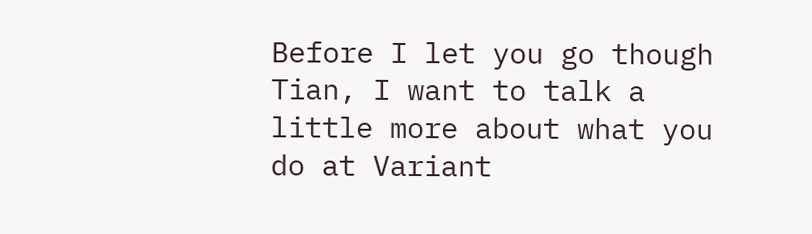Before I let you go though Tian, I want to talk a little more about what you do at Variant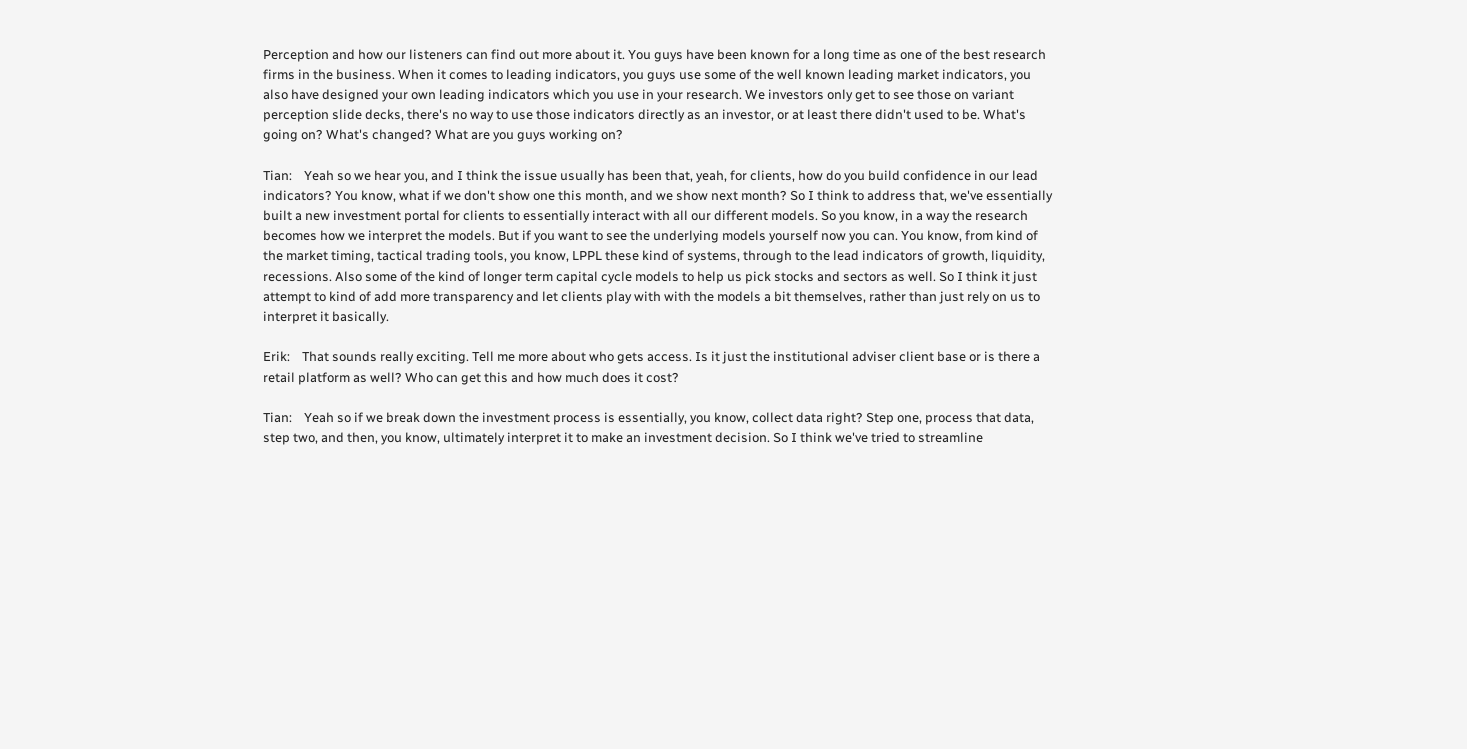Perception and how our listeners can find out more about it. You guys have been known for a long time as one of the best research firms in the business. When it comes to leading indicators, you guys use some of the well known leading market indicators, you also have designed your own leading indicators which you use in your research. We investors only get to see those on variant perception slide decks, there's no way to use those indicators directly as an investor, or at least there didn't used to be. What's going on? What's changed? What are you guys working on?

Tian:    Yeah so we hear you, and I think the issue usually has been that, yeah, for clients, how do you build confidence in our lead indicators? You know, what if we don't show one this month, and we show next month? So I think to address that, we've essentially built a new investment portal for clients to essentially interact with all our different models. So you know, in a way the research becomes how we interpret the models. But if you want to see the underlying models yourself now you can. You know, from kind of the market timing, tactical trading tools, you know, LPPL these kind of systems, through to the lead indicators of growth, liquidity, recessions. Also some of the kind of longer term capital cycle models to help us pick stocks and sectors as well. So I think it just attempt to kind of add more transparency and let clients play with with the models a bit themselves, rather than just rely on us to interpret it basically.

Erik:    That sounds really exciting. Tell me more about who gets access. Is it just the institutional adviser client base or is there a retail platform as well? Who can get this and how much does it cost?

Tian:    Yeah so if we break down the investment process is essentially, you know, collect data right? Step one, process that data, step two, and then, you know, ultimately interpret it to make an investment decision. So I think we've tried to streamline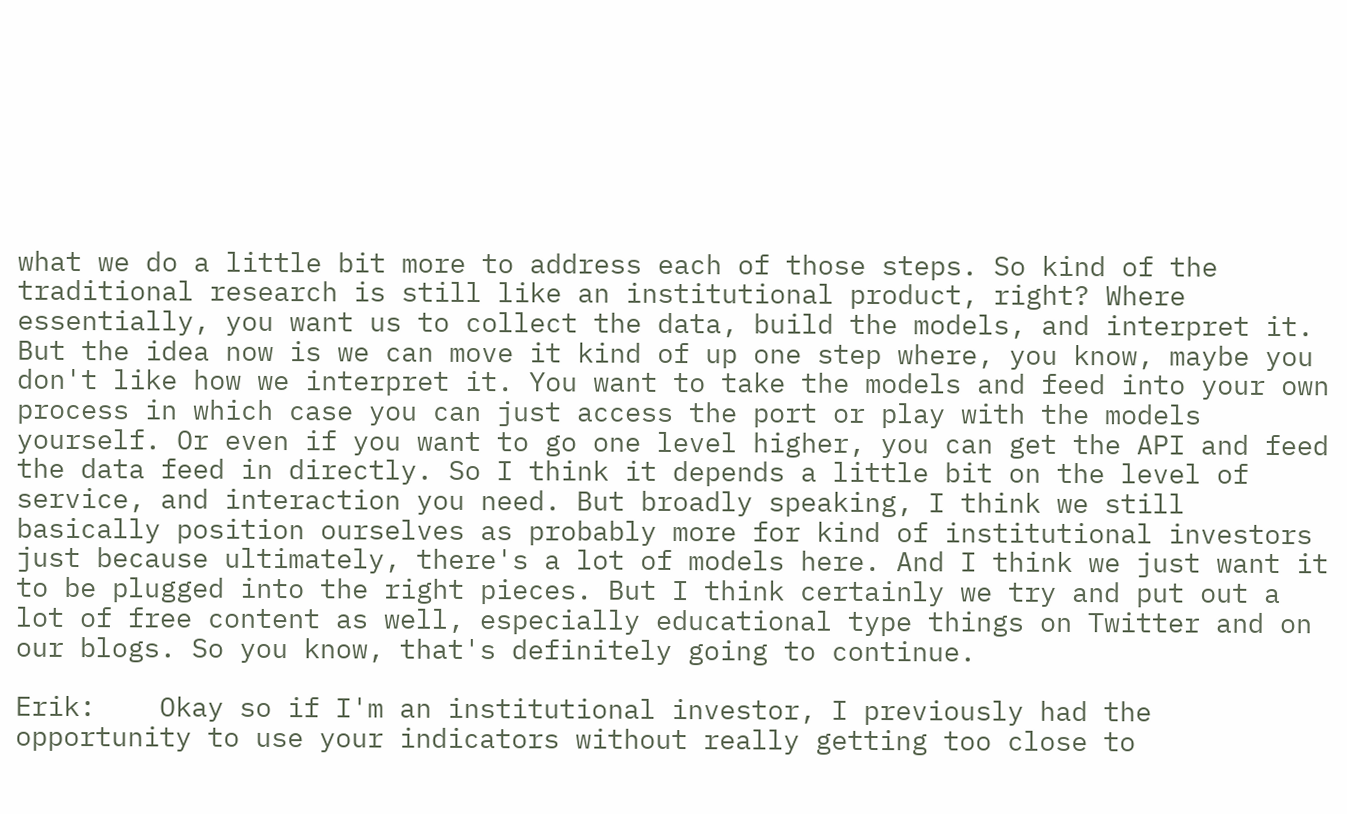what we do a little bit more to address each of those steps. So kind of the traditional research is still like an institutional product, right? Where essentially, you want us to collect the data, build the models, and interpret it. But the idea now is we can move it kind of up one step where, you know, maybe you don't like how we interpret it. You want to take the models and feed into your own process in which case you can just access the port or play with the models yourself. Or even if you want to go one level higher, you can get the API and feed the data feed in directly. So I think it depends a little bit on the level of service, and interaction you need. But broadly speaking, I think we still basically position ourselves as probably more for kind of institutional investors just because ultimately, there's a lot of models here. And I think we just want it to be plugged into the right pieces. But I think certainly we try and put out a lot of free content as well, especially educational type things on Twitter and on our blogs. So you know, that's definitely going to continue.

Erik:    Okay so if I'm an institutional investor, I previously had the opportunity to use your indicators without really getting too close to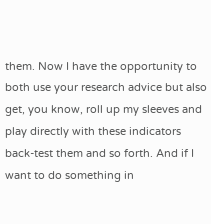them. Now I have the opportunity to both use your research advice but also get, you know, roll up my sleeves and play directly with these indicators back-test them and so forth. And if I want to do something in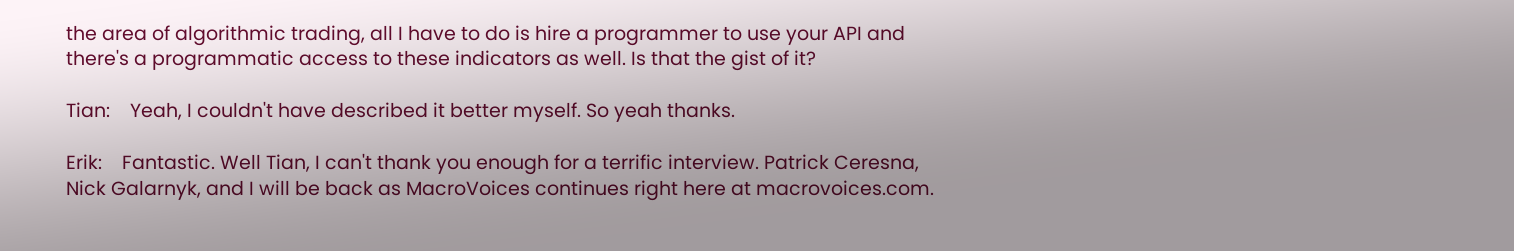the area of algorithmic trading, all I have to do is hire a programmer to use your API and there's a programmatic access to these indicators as well. Is that the gist of it?

Tian:    Yeah, I couldn't have described it better myself. So yeah thanks.

Erik:    Fantastic. Well Tian, I can't thank you enough for a terrific interview. Patrick Ceresna, Nick Galarnyk, and I will be back as MacroVoices continues right here at macrovoices.com.